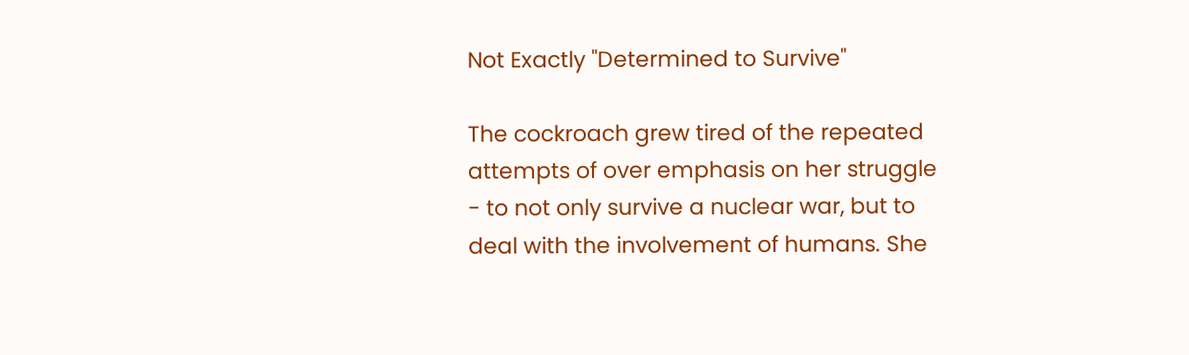Not Exactly "Determined to Survive"

The cockroach grew tired of the repeated attempts of over emphasis on her struggle - to not only survive a nuclear war, but to deal with the involvement of humans. She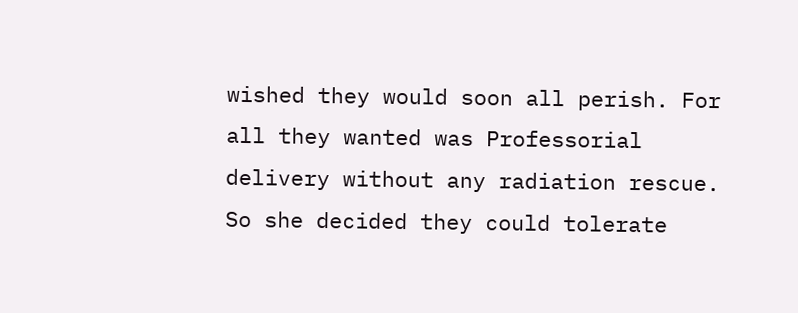wished they would soon all perish. For all they wanted was Professorial delivery without any radiation rescue. So she decided they could tolerate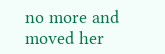no more and moved her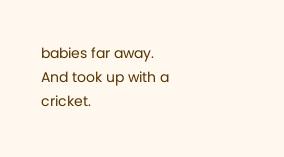babies far away. And took up with a cricket.